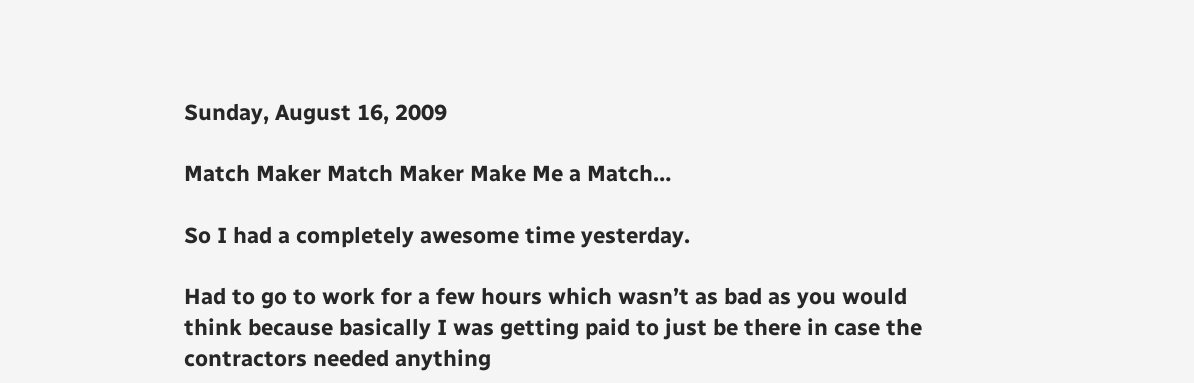Sunday, August 16, 2009

Match Maker Match Maker Make Me a Match…

So I had a completely awesome time yesterday.

Had to go to work for a few hours which wasn’t as bad as you would think because basically I was getting paid to just be there in case the contractors needed anything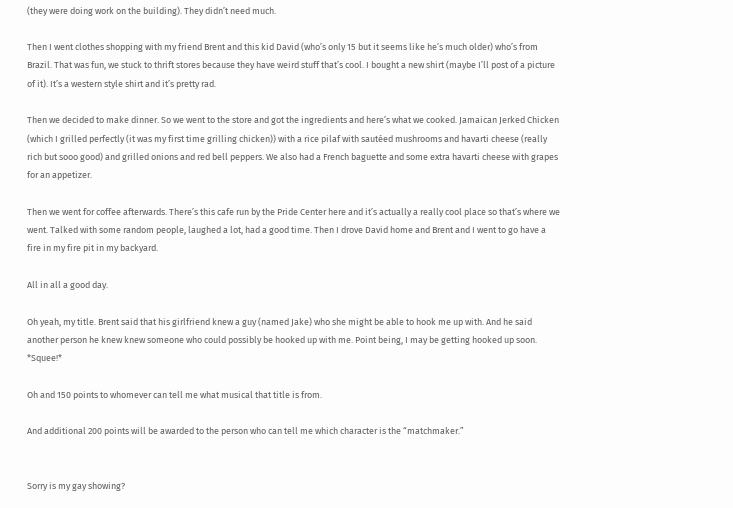(they were doing work on the building). They didn’t need much.

Then I went clothes shopping with my friend Brent and this kid David (who’s only 15 but it seems like he’s much older) who’s from Brazil. That was fun, we stuck to thrift stores because they have weird stuff that’s cool. I bought a new shirt (maybe I’ll post of a picture of it). It’s a western style shirt and it’s pretty rad.

Then we decided to make dinner. So we went to the store and got the ingredients and here’s what we cooked. Jamaican Jerked Chicken (which I grilled perfectly (it was my first time grilling chicken)) with a rice pilaf with sautéed mushrooms and havarti cheese (really rich but sooo good) and grilled onions and red bell peppers. We also had a French baguette and some extra havarti cheese with grapes for an appetizer.

Then we went for coffee afterwards. There’s this cafe run by the Pride Center here and it’s actually a really cool place so that’s where we went. Talked with some random people, laughed a lot, had a good time. Then I drove David home and Brent and I went to go have a fire in my fire pit in my backyard.

All in all a good day.

Oh yeah, my title. Brent said that his girlfriend knew a guy (named Jake) who she might be able to hook me up with. And he said another person he knew knew someone who could possibly be hooked up with me. Point being, I may be getting hooked up soon. *Squee!*

Oh and 150 points to whomever can tell me what musical that title is from.

And additional 200 points will be awarded to the person who can tell me which character is the “matchmaker.”


Sorry is my gay showing?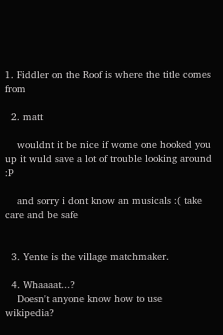1. Fiddler on the Roof is where the title comes from

  2. matt

    wouldnt it be nice if wome one hooked you up it wuld save a lot of trouble looking around :P

    and sorry i dont know an musicals :( take care and be safe


  3. Yente is the village matchmaker.

  4. Whaaaat...?
    Doesn't anyone know how to use wikipedia?